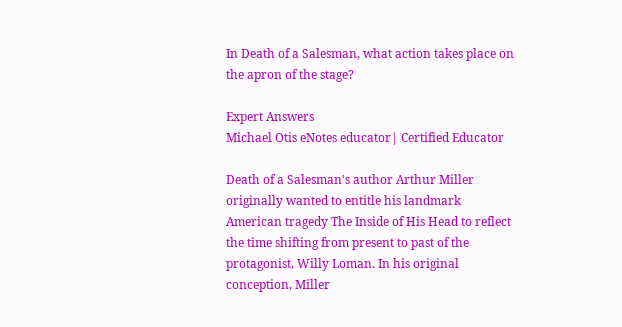In Death of a Salesman, what action takes place on the apron of the stage?

Expert Answers
Michael Otis eNotes educator| Certified Educator

Death of a Salesman's author Arthur Miller originally wanted to entitle his landmark American tragedy The Inside of His Head to reflect the time shifting from present to past of the protagonist, Willy Loman. In his original conception, Miller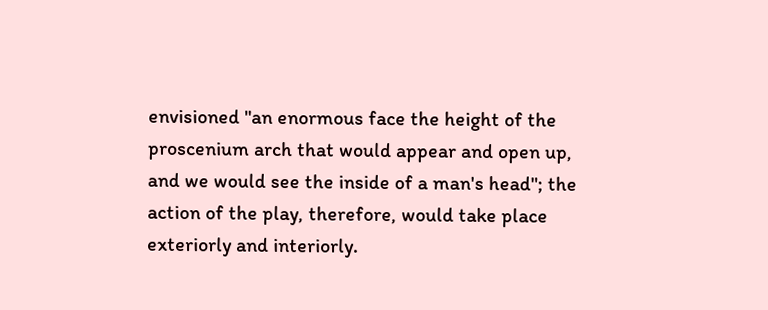envisioned "an enormous face the height of the proscenium arch that would appear and open up, and we would see the inside of a man's head"; the action of the play, therefore, would take place exteriorly and interiorly.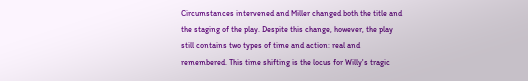Circumstances intervened and Miller changed both the title and the staging of the play. Despite this change, however, the play still contains two types of time and action: real and remembered. This time shifting is the locus for Willy's tragic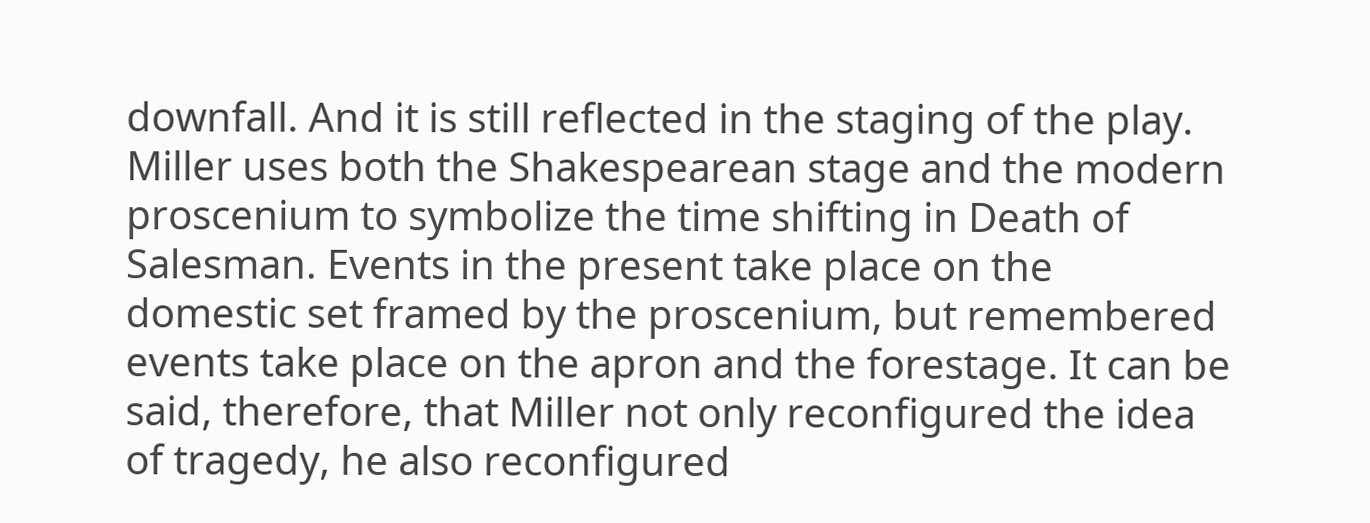downfall. And it is still reflected in the staging of the play. Miller uses both the Shakespearean stage and the modern proscenium to symbolize the time shifting in Death of Salesman. Events in the present take place on the domestic set framed by the proscenium, but remembered events take place on the apron and the forestage. It can be said, therefore, that Miller not only reconfigured the idea of tragedy, he also reconfigured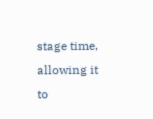stage time, allowing it to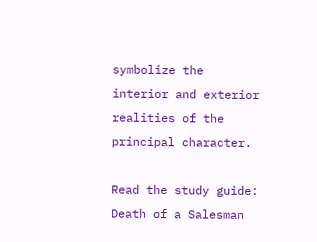symbolize the interior and exterior realities of the principal character.

Read the study guide:
Death of a Salesman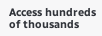Access hundreds of thousands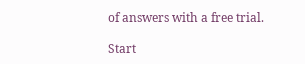of answers with a free trial.

Start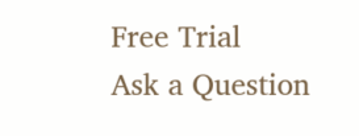Free Trial
Ask a Question